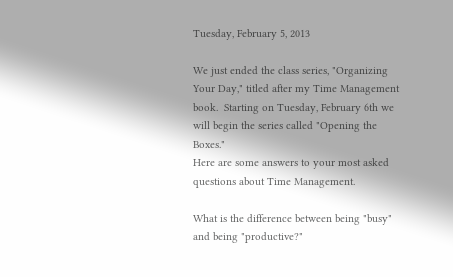Tuesday, February 5, 2013

We just ended the class series, "Organizing Your Day," titled after my Time Management book.  Starting on Tuesday, February 6th we will begin the series called "Opening the Boxes."
Here are some answers to your most asked questions about Time Management.

What is the difference between being "busy" and being "productive?"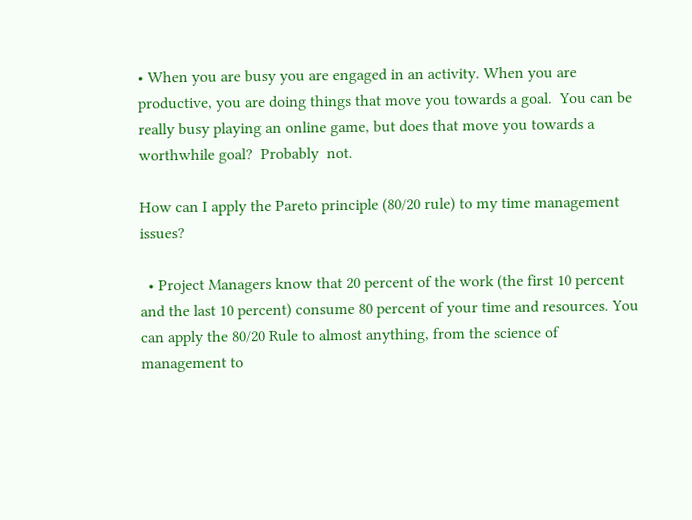• When you are busy you are engaged in an activity. When you are productive, you are doing things that move you towards a goal.  You can be really busy playing an online game, but does that move you towards a worthwhile goal?  Probably  not.

How can I apply the Pareto principle (80/20 rule) to my time management issues?

  • Project Managers know that 20 percent of the work (the first 10 percent and the last 10 percent) consume 80 percent of your time and resources. You can apply the 80/20 Rule to almost anything, from the science of management to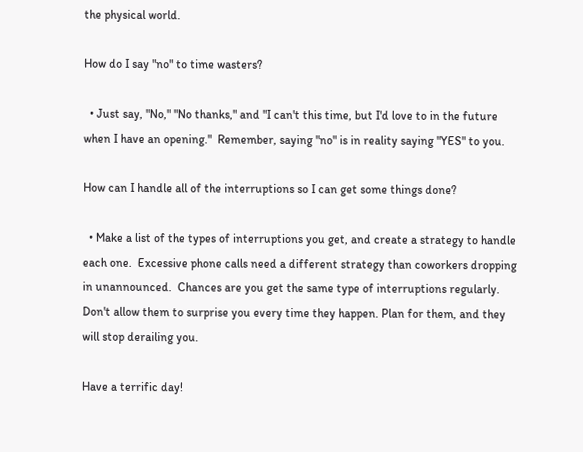the physical world.

How do I say "no" to time wasters?

  • Just say, "No," "No thanks," and "I can't this time, but I'd love to in the future when I have an opening."  Remember, saying "no" is in reality saying "YES" to you.

How can I handle all of the interruptions so I can get some things done?

  • Make a list of the types of interruptions you get, and create a strategy to handle each one.  Excessive phone calls need a different strategy than coworkers dropping in unannounced.  Chances are you get the same type of interruptions regularly.  Don't allow them to surprise you every time they happen. Plan for them, and they will stop derailing you.

Have a terrific day!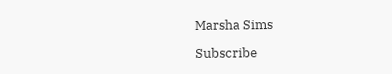Marsha Sims

Subscribe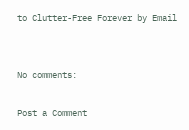to Clutter-Free Forever by Email


No comments:

Post a Comment